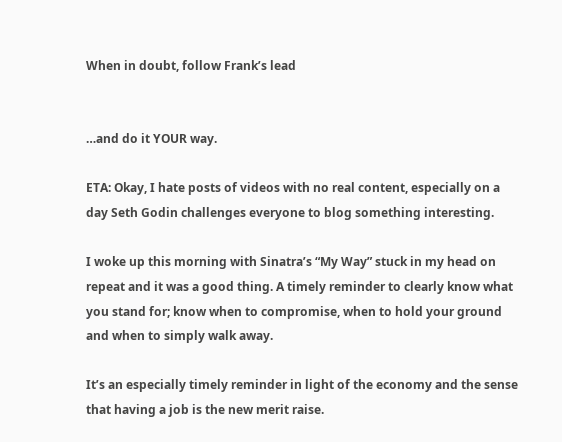When in doubt, follow Frank’s lead


…and do it YOUR way.

ETA: Okay, I hate posts of videos with no real content, especially on a day Seth Godin challenges everyone to blog something interesting.

I woke up this morning with Sinatra’s “My Way” stuck in my head on repeat and it was a good thing. A timely reminder to clearly know what you stand for; know when to compromise, when to hold your ground and when to simply walk away.

It’s an especially timely reminder in light of the economy and the sense that having a job is the new merit raise.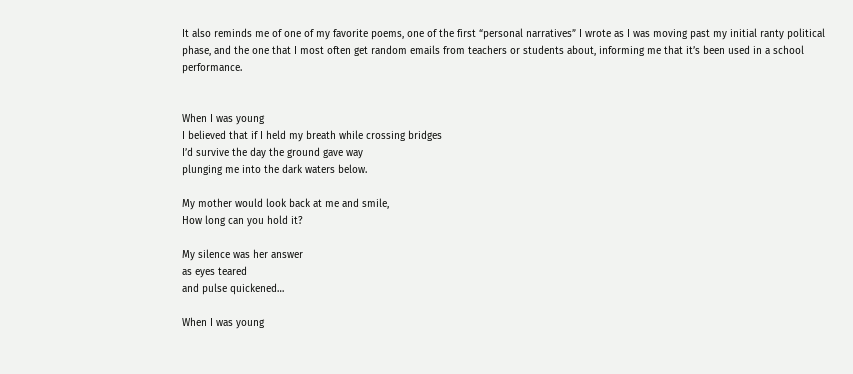It also reminds me of one of my favorite poems, one of the first “personal narratives” I wrote as I was moving past my initial ranty political phase, and the one that I most often get random emails from teachers or students about, informing me that it’s been used in a school performance.


When I was young
I believed that if I held my breath while crossing bridges
I’d survive the day the ground gave way
plunging me into the dark waters below.

My mother would look back at me and smile,
How long can you hold it?

My silence was her answer
as eyes teared
and pulse quickened…

When I was young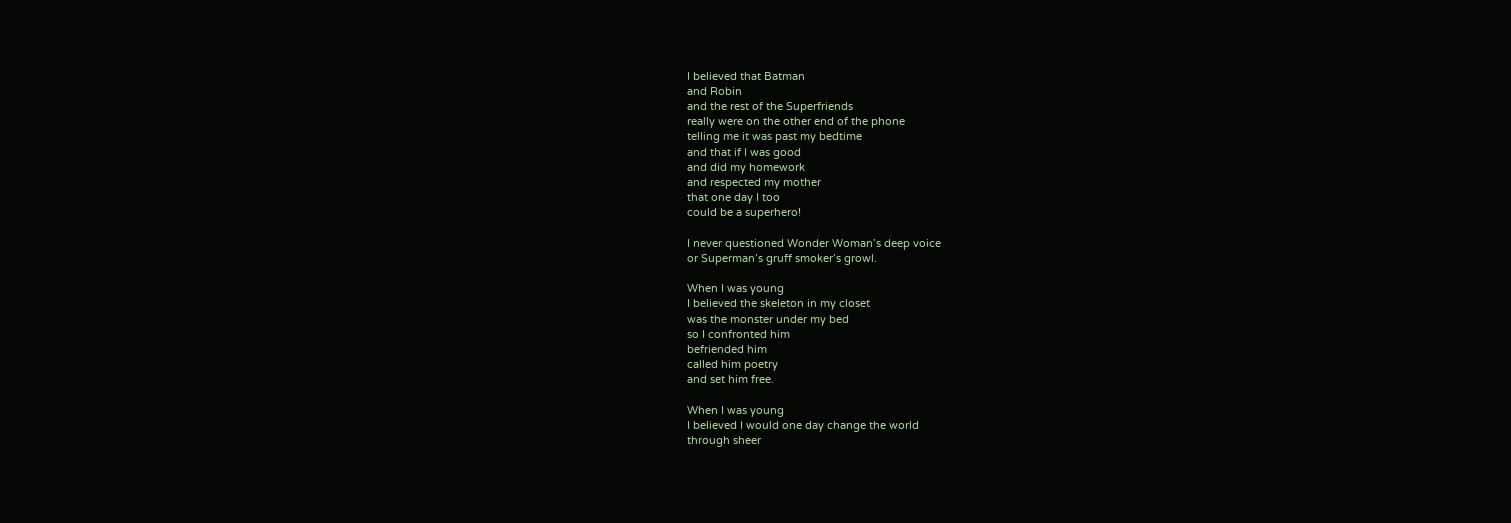I believed that Batman
and Robin
and the rest of the Superfriends
really were on the other end of the phone
telling me it was past my bedtime
and that if I was good
and did my homework
and respected my mother
that one day I too
could be a superhero!

I never questioned Wonder Woman’s deep voice
or Superman’s gruff smoker’s growl.

When I was young
I believed the skeleton in my closet
was the monster under my bed
so I confronted him
befriended him
called him poetry
and set him free.

When I was young
I believed I would one day change the world
through sheer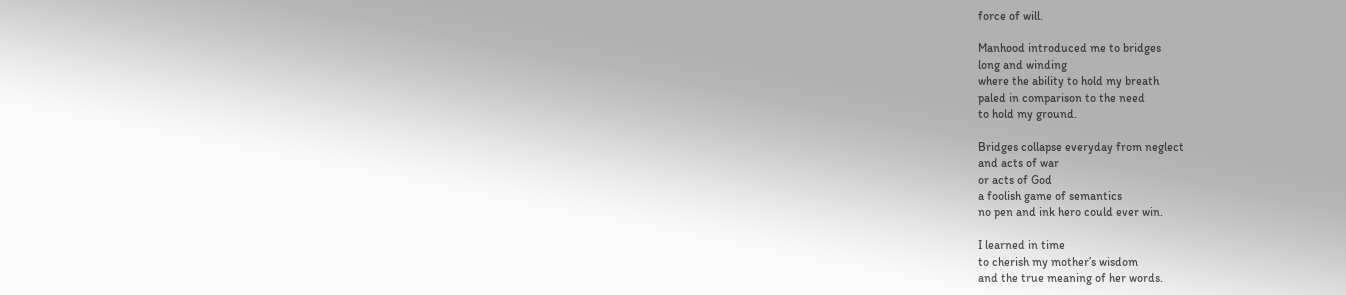force of will.

Manhood introduced me to bridges
long and winding
where the ability to hold my breath
paled in comparison to the need
to hold my ground.

Bridges collapse everyday from neglect
and acts of war
or acts of God
a foolish game of semantics
no pen and ink hero could ever win.

I learned in time
to cherish my mother’s wisdom
and the true meaning of her words.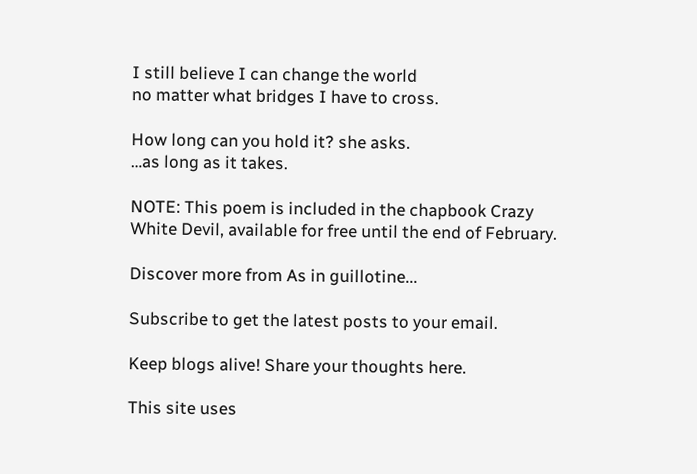I still believe I can change the world
no matter what bridges I have to cross.

How long can you hold it? she asks.
…as long as it takes.

NOTE: This poem is included in the chapbook Crazy White Devil, available for free until the end of February.

Discover more from As in guillotine...

Subscribe to get the latest posts to your email.

Keep blogs alive! Share your thoughts here.

This site uses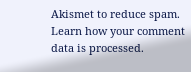Akismet to reduce spam. Learn how your comment data is processed.